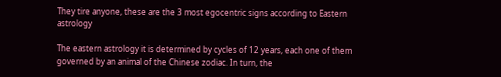They tire anyone, these are the 3 most egocentric signs according to Eastern astrology

The eastern astrology it is determined by cycles of 12 years, each one of them governed by an animal of the Chinese zodiac. In turn, the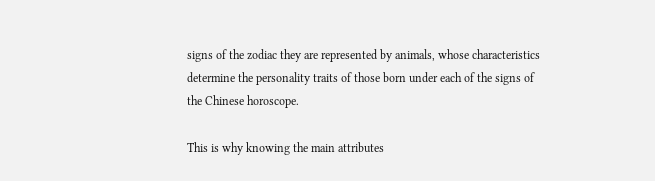signs of the zodiac they are represented by animals, whose characteristics determine the personality traits of those born under each of the signs of the Chinese horoscope.

This is why knowing the main attributes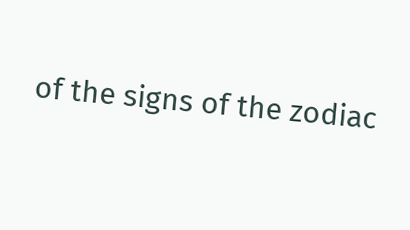of the signs of the zodiac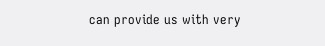can provide us with very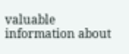valuable information about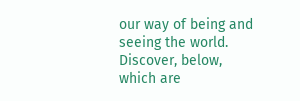our way of being and seeing the world. Discover, below, which are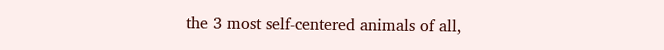the 3 most self-centered animals of all,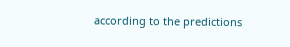according to the predictions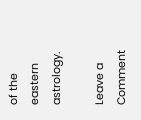of the eastern astrology.

Leave a Comment